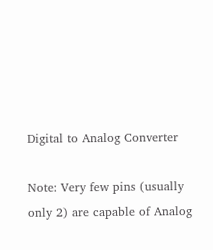Digital to Analog Converter

Note: Very few pins (usually only 2) are capable of Analog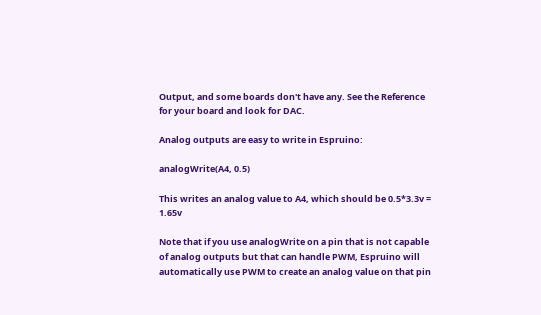Output, and some boards don't have any. See the Reference for your board and look for DAC.

Analog outputs are easy to write in Espruino:

analogWrite(A4, 0.5)

This writes an analog value to A4, which should be 0.5*3.3v = 1.65v

Note that if you use analogWrite on a pin that is not capable of analog outputs but that can handle PWM, Espruino will automatically use PWM to create an analog value on that pin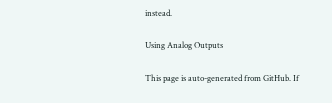instead.

Using Analog Outputs

This page is auto-generated from GitHub. If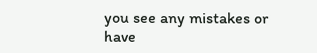you see any mistakes or have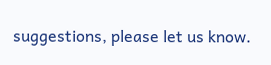suggestions, please let us know.